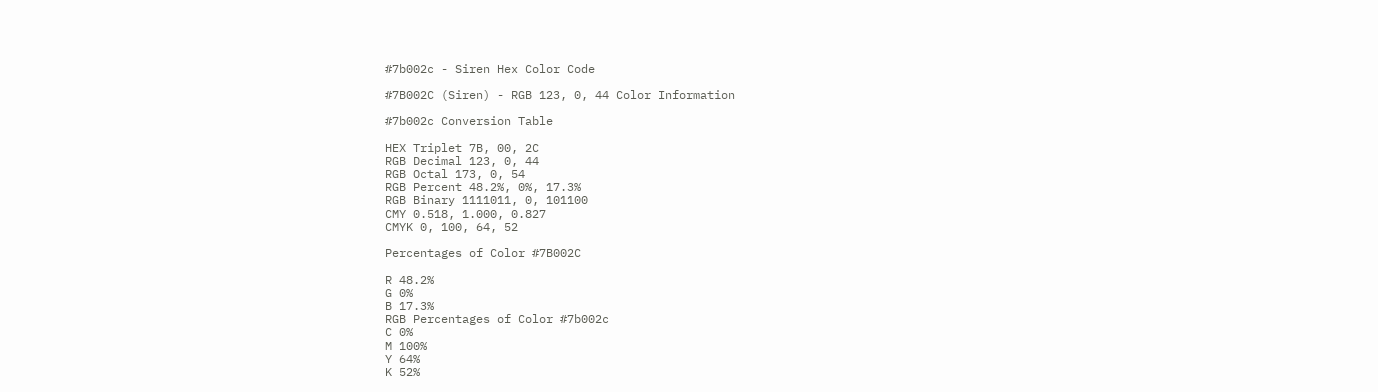#7b002c - Siren Hex Color Code

#7B002C (Siren) - RGB 123, 0, 44 Color Information

#7b002c Conversion Table

HEX Triplet 7B, 00, 2C
RGB Decimal 123, 0, 44
RGB Octal 173, 0, 54
RGB Percent 48.2%, 0%, 17.3%
RGB Binary 1111011, 0, 101100
CMY 0.518, 1.000, 0.827
CMYK 0, 100, 64, 52

Percentages of Color #7B002C

R 48.2%
G 0%
B 17.3%
RGB Percentages of Color #7b002c
C 0%
M 100%
Y 64%
K 52%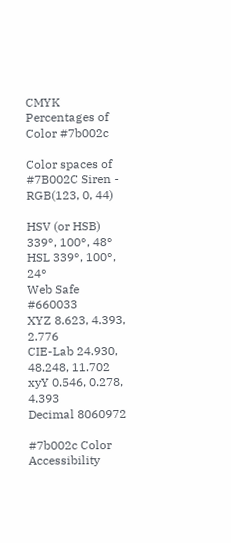CMYK Percentages of Color #7b002c

Color spaces of #7B002C Siren - RGB(123, 0, 44)

HSV (or HSB) 339°, 100°, 48°
HSL 339°, 100°, 24°
Web Safe #660033
XYZ 8.623, 4.393, 2.776
CIE-Lab 24.930, 48.248, 11.702
xyY 0.546, 0.278, 4.393
Decimal 8060972

#7b002c Color Accessibility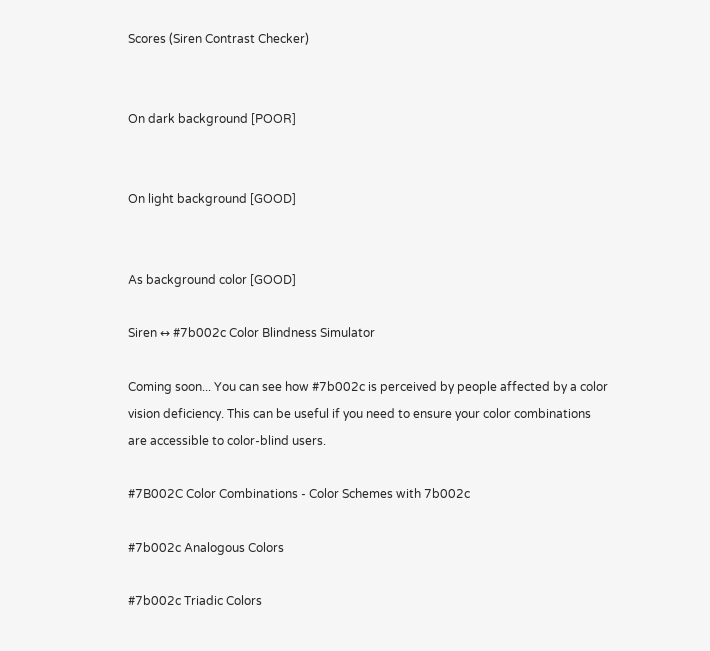Scores (Siren Contrast Checker)


On dark background [POOR]


On light background [GOOD]


As background color [GOOD]

Siren ↔ #7b002c Color Blindness Simulator

Coming soon... You can see how #7b002c is perceived by people affected by a color vision deficiency. This can be useful if you need to ensure your color combinations are accessible to color-blind users.

#7B002C Color Combinations - Color Schemes with 7b002c

#7b002c Analogous Colors

#7b002c Triadic Colors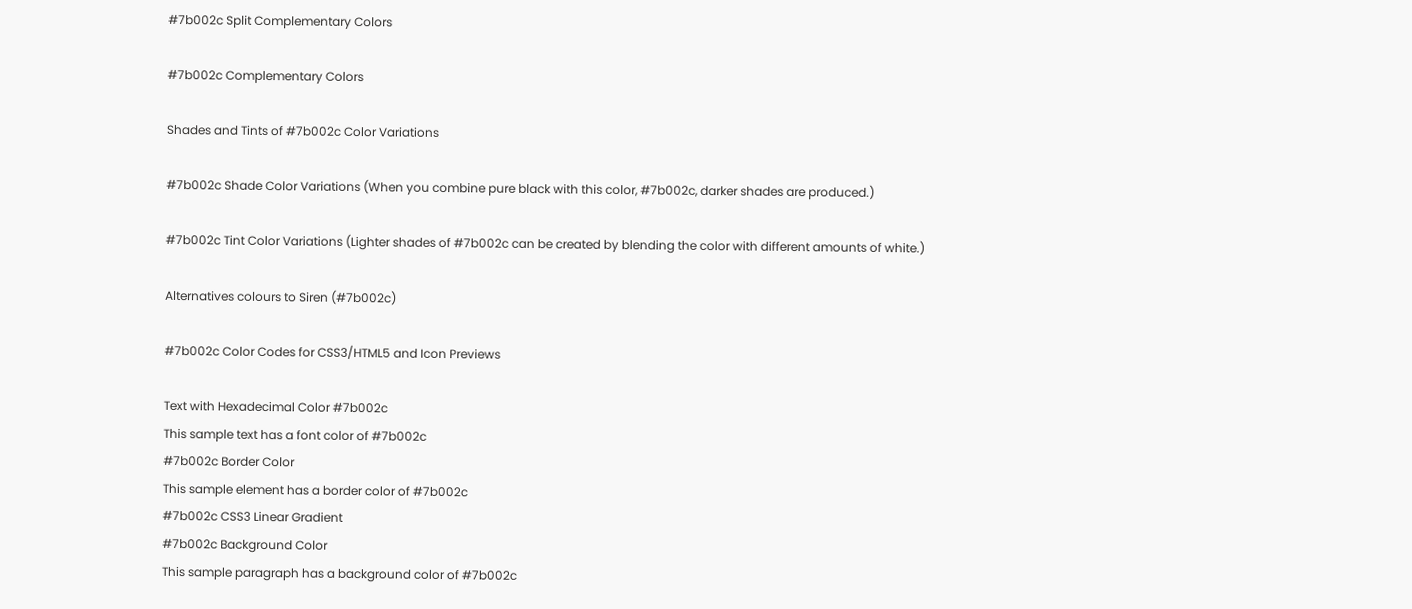#7b002c Split Complementary Colors

#7b002c Complementary Colors

Shades and Tints of #7b002c Color Variations

#7b002c Shade Color Variations (When you combine pure black with this color, #7b002c, darker shades are produced.)

#7b002c Tint Color Variations (Lighter shades of #7b002c can be created by blending the color with different amounts of white.)

Alternatives colours to Siren (#7b002c)

#7b002c Color Codes for CSS3/HTML5 and Icon Previews

Text with Hexadecimal Color #7b002c
This sample text has a font color of #7b002c
#7b002c Border Color
This sample element has a border color of #7b002c
#7b002c CSS3 Linear Gradient
#7b002c Background Color
This sample paragraph has a background color of #7b002c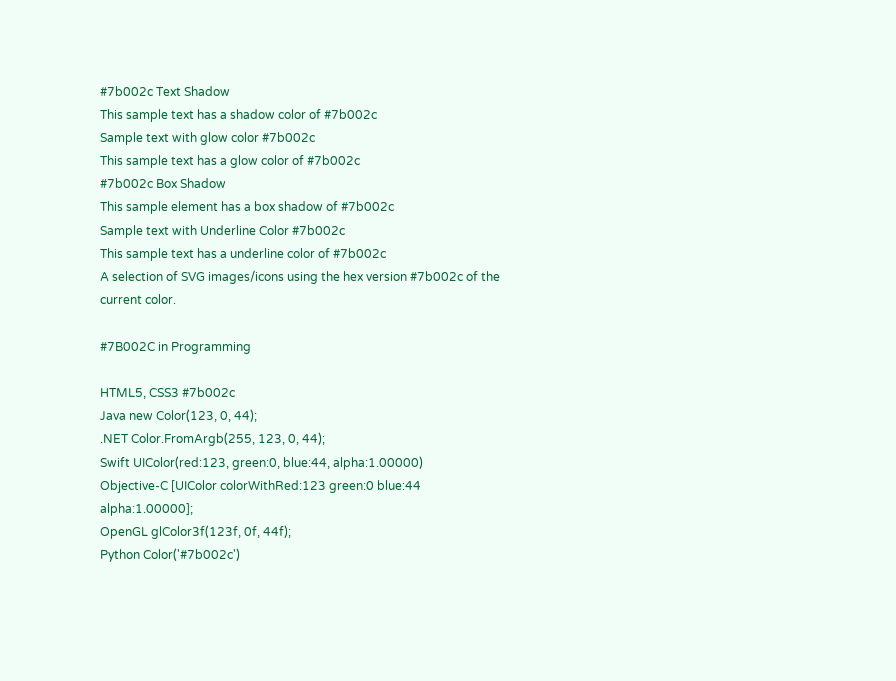#7b002c Text Shadow
This sample text has a shadow color of #7b002c
Sample text with glow color #7b002c
This sample text has a glow color of #7b002c
#7b002c Box Shadow
This sample element has a box shadow of #7b002c
Sample text with Underline Color #7b002c
This sample text has a underline color of #7b002c
A selection of SVG images/icons using the hex version #7b002c of the current color.

#7B002C in Programming

HTML5, CSS3 #7b002c
Java new Color(123, 0, 44);
.NET Color.FromArgb(255, 123, 0, 44);
Swift UIColor(red:123, green:0, blue:44, alpha:1.00000)
Objective-C [UIColor colorWithRed:123 green:0 blue:44 alpha:1.00000];
OpenGL glColor3f(123f, 0f, 44f);
Python Color('#7b002c')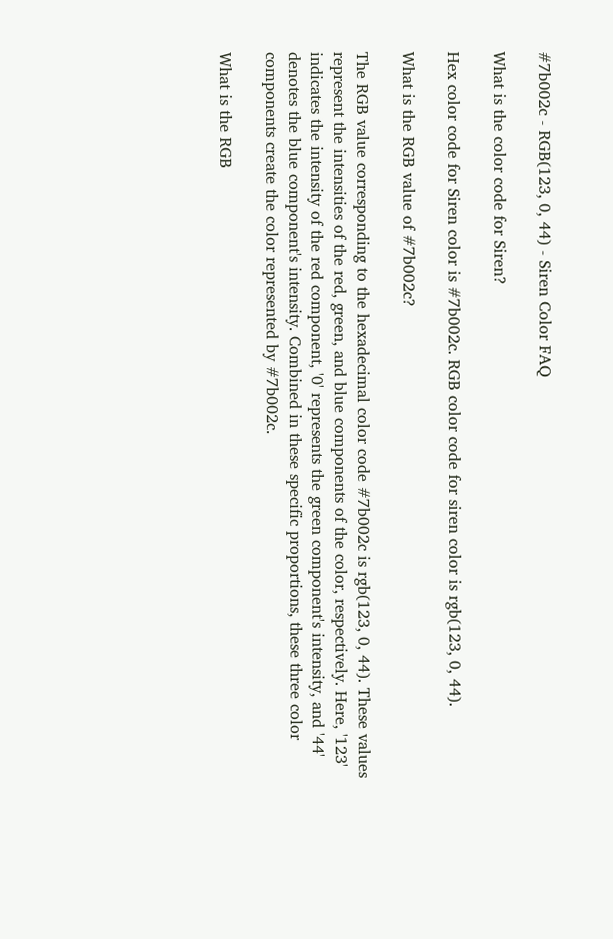#7b002c - RGB(123, 0, 44) - Siren Color FAQ

What is the color code for Siren?

Hex color code for Siren color is #7b002c. RGB color code for siren color is rgb(123, 0, 44).

What is the RGB value of #7b002c?

The RGB value corresponding to the hexadecimal color code #7b002c is rgb(123, 0, 44). These values represent the intensities of the red, green, and blue components of the color, respectively. Here, '123' indicates the intensity of the red component, '0' represents the green component's intensity, and '44' denotes the blue component's intensity. Combined in these specific proportions, these three color components create the color represented by #7b002c.

What is the RGB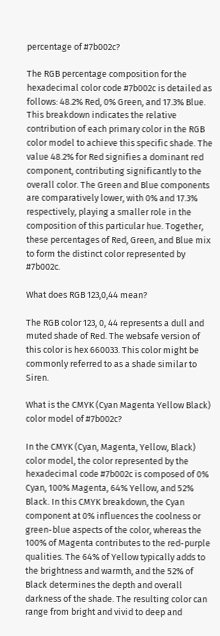percentage of #7b002c?

The RGB percentage composition for the hexadecimal color code #7b002c is detailed as follows: 48.2% Red, 0% Green, and 17.3% Blue. This breakdown indicates the relative contribution of each primary color in the RGB color model to achieve this specific shade. The value 48.2% for Red signifies a dominant red component, contributing significantly to the overall color. The Green and Blue components are comparatively lower, with 0% and 17.3% respectively, playing a smaller role in the composition of this particular hue. Together, these percentages of Red, Green, and Blue mix to form the distinct color represented by #7b002c.

What does RGB 123,0,44 mean?

The RGB color 123, 0, 44 represents a dull and muted shade of Red. The websafe version of this color is hex 660033. This color might be commonly referred to as a shade similar to Siren.

What is the CMYK (Cyan Magenta Yellow Black) color model of #7b002c?

In the CMYK (Cyan, Magenta, Yellow, Black) color model, the color represented by the hexadecimal code #7b002c is composed of 0% Cyan, 100% Magenta, 64% Yellow, and 52% Black. In this CMYK breakdown, the Cyan component at 0% influences the coolness or green-blue aspects of the color, whereas the 100% of Magenta contributes to the red-purple qualities. The 64% of Yellow typically adds to the brightness and warmth, and the 52% of Black determines the depth and overall darkness of the shade. The resulting color can range from bright and vivid to deep and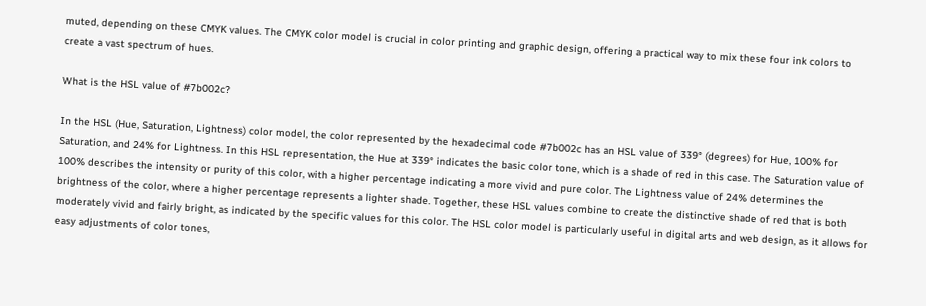muted, depending on these CMYK values. The CMYK color model is crucial in color printing and graphic design, offering a practical way to mix these four ink colors to create a vast spectrum of hues.

What is the HSL value of #7b002c?

In the HSL (Hue, Saturation, Lightness) color model, the color represented by the hexadecimal code #7b002c has an HSL value of 339° (degrees) for Hue, 100% for Saturation, and 24% for Lightness. In this HSL representation, the Hue at 339° indicates the basic color tone, which is a shade of red in this case. The Saturation value of 100% describes the intensity or purity of this color, with a higher percentage indicating a more vivid and pure color. The Lightness value of 24% determines the brightness of the color, where a higher percentage represents a lighter shade. Together, these HSL values combine to create the distinctive shade of red that is both moderately vivid and fairly bright, as indicated by the specific values for this color. The HSL color model is particularly useful in digital arts and web design, as it allows for easy adjustments of color tones,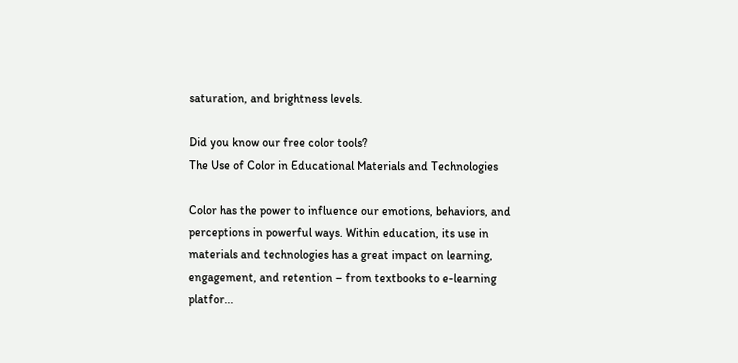saturation, and brightness levels.

Did you know our free color tools?
The Use of Color in Educational Materials and Technologies

Color has the power to influence our emotions, behaviors, and perceptions in powerful ways. Within education, its use in materials and technologies has a great impact on learning, engagement, and retention – from textbooks to e-learning platfor...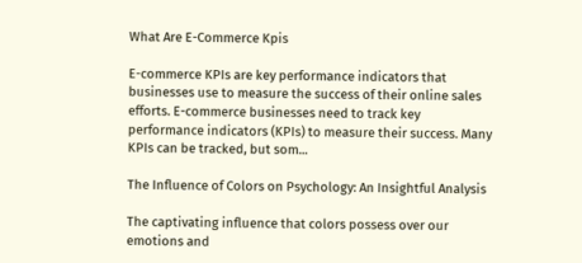What Are E-Commerce Kpis

E-commerce KPIs are key performance indicators that businesses use to measure the success of their online sales efforts. E-commerce businesses need to track key performance indicators (KPIs) to measure their success. Many KPIs can be tracked, but som...

The Influence of Colors on Psychology: An Insightful Analysis

The captivating influence that colors possess over our emotions and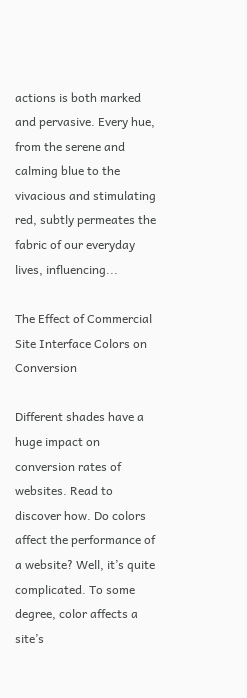actions is both marked and pervasive. Every hue, from the serene and calming blue to the vivacious and stimulating red, subtly permeates the fabric of our everyday lives, influencing...

The Effect of Commercial Site Interface Colors on Conversion

Different shades have a huge impact on conversion rates of websites. Read to discover how. Do colors affect the performance of a website? Well, it’s quite complicated. To some degree, color affects a site’s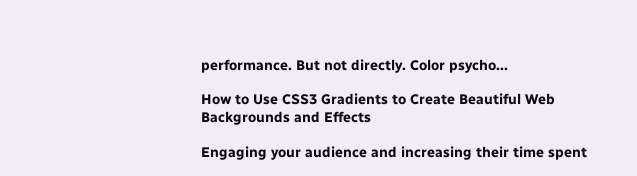performance. But not directly. Color psycho...

How to Use CSS3 Gradients to Create Beautiful Web Backgrounds and Effects

Engaging your audience and increasing their time spent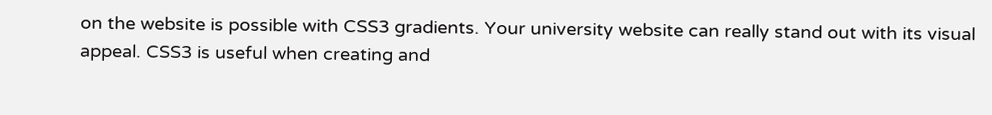on the website is possible with CSS3 gradients. Your university website can really stand out with its visual appeal. CSS3 is useful when creating and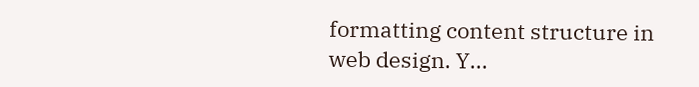formatting content structure in web design. Y...